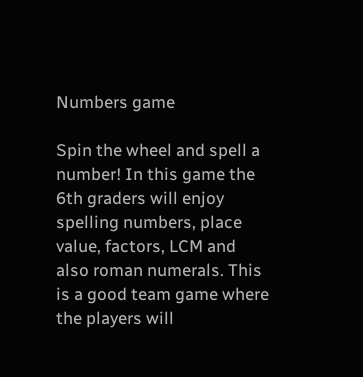Numbers game

Spin the wheel and spell a number! In this game the 6th graders will enjoy spelling numbers, place value, factors, LCM and also roman numerals. This is a good team game where the players will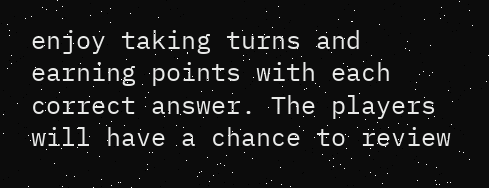enjoy taking turns and earning points with each correct answer. The players will have a chance to review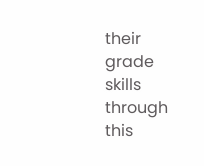their grade skills through this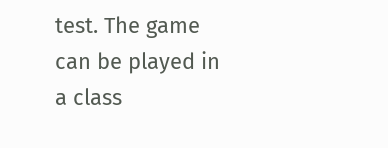test. The game can be played in a class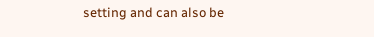setting and can also be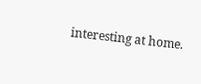interesting at home.